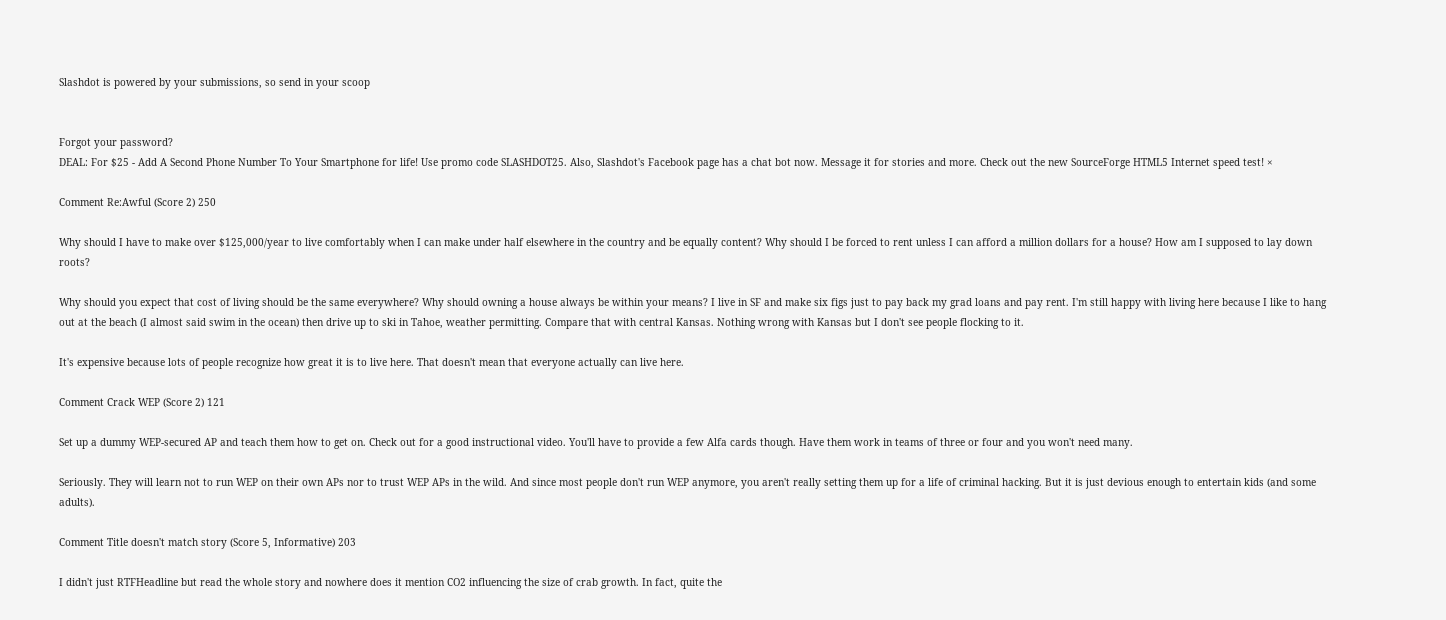Slashdot is powered by your submissions, so send in your scoop


Forgot your password?
DEAL: For $25 - Add A Second Phone Number To Your Smartphone for life! Use promo code SLASHDOT25. Also, Slashdot's Facebook page has a chat bot now. Message it for stories and more. Check out the new SourceForge HTML5 Internet speed test! ×

Comment Re:Awful (Score 2) 250

Why should I have to make over $125,000/year to live comfortably when I can make under half elsewhere in the country and be equally content? Why should I be forced to rent unless I can afford a million dollars for a house? How am I supposed to lay down roots?

Why should you expect that cost of living should be the same everywhere? Why should owning a house always be within your means? I live in SF and make six figs just to pay back my grad loans and pay rent. I'm still happy with living here because I like to hang out at the beach (I almost said swim in the ocean) then drive up to ski in Tahoe, weather permitting. Compare that with central Kansas. Nothing wrong with Kansas but I don't see people flocking to it.

It's expensive because lots of people recognize how great it is to live here. That doesn't mean that everyone actually can live here.

Comment Crack WEP (Score 2) 121

Set up a dummy WEP-secured AP and teach them how to get on. Check out for a good instructional video. You'll have to provide a few Alfa cards though. Have them work in teams of three or four and you won't need many.

Seriously. They will learn not to run WEP on their own APs nor to trust WEP APs in the wild. And since most people don't run WEP anymore, you aren't really setting them up for a life of criminal hacking. But it is just devious enough to entertain kids (and some adults).

Comment Title doesn't match story (Score 5, Informative) 203

I didn't just RTFHeadline but read the whole story and nowhere does it mention CO2 influencing the size of crab growth. In fact, quite the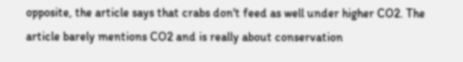opposite, the article says that crabs don't feed as well under higher CO2. The article barely mentions CO2 and is really about conservation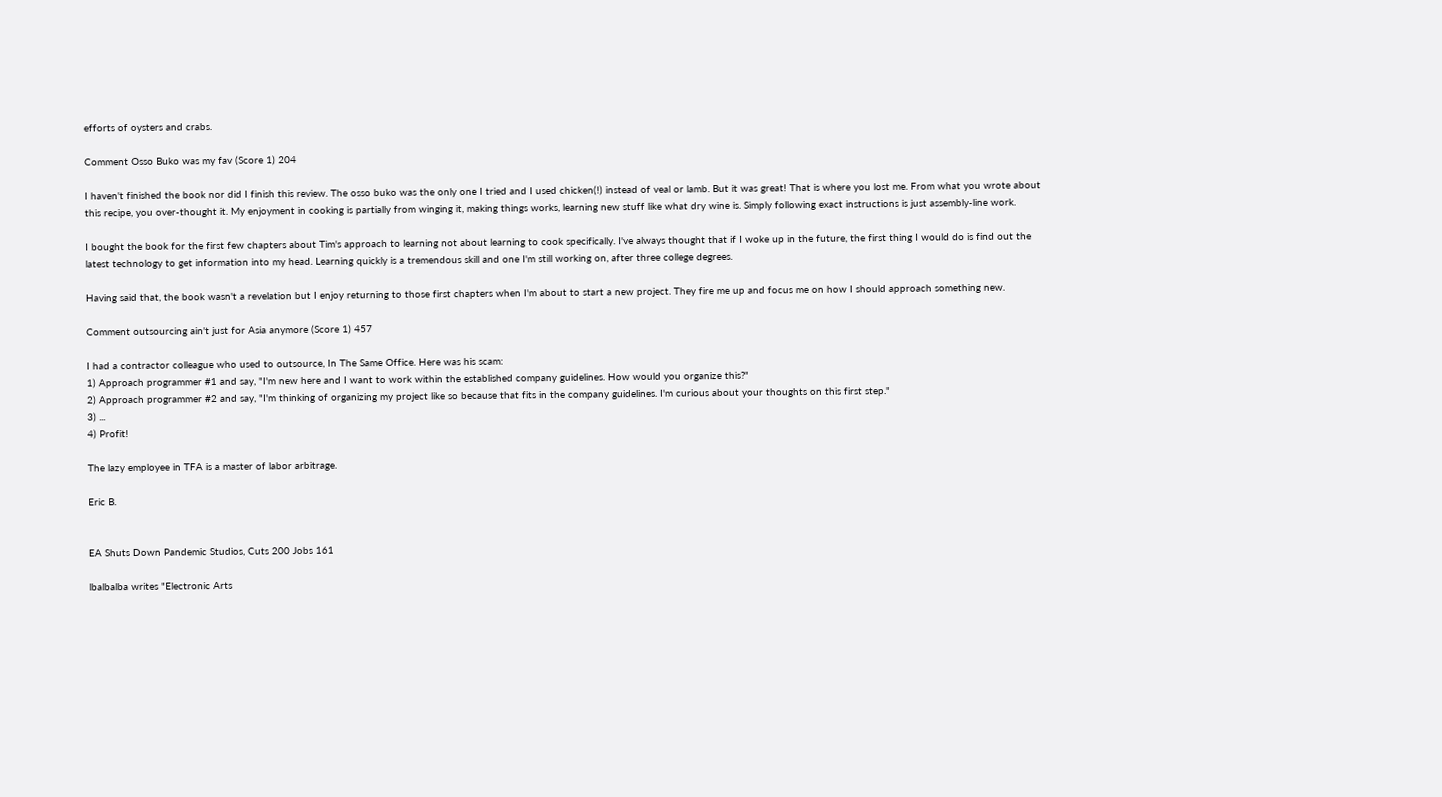efforts of oysters and crabs.

Comment Osso Buko was my fav (Score 1) 204

I haven't finished the book nor did I finish this review. The osso buko was the only one I tried and I used chicken(!) instead of veal or lamb. But it was great! That is where you lost me. From what you wrote about this recipe, you over-thought it. My enjoyment in cooking is partially from winging it, making things works, learning new stuff like what dry wine is. Simply following exact instructions is just assembly-line work.

I bought the book for the first few chapters about Tim's approach to learning not about learning to cook specifically. I've always thought that if I woke up in the future, the first thing I would do is find out the latest technology to get information into my head. Learning quickly is a tremendous skill and one I'm still working on, after three college degrees.

Having said that, the book wasn't a revelation but I enjoy returning to those first chapters when I'm about to start a new project. They fire me up and focus me on how I should approach something new.

Comment outsourcing ain't just for Asia anymore (Score 1) 457

I had a contractor colleague who used to outsource, In The Same Office. Here was his scam:
1) Approach programmer #1 and say, "I'm new here and I want to work within the established company guidelines. How would you organize this?"
2) Approach programmer #2 and say, "I'm thinking of organizing my project like so because that fits in the company guidelines. I'm curious about your thoughts on this first step."
3) ...
4) Profit!

The lazy employee in TFA is a master of labor arbitrage.

Eric B.


EA Shuts Down Pandemic Studios, Cuts 200 Jobs 161

lbalbalba writes "Electronic Arts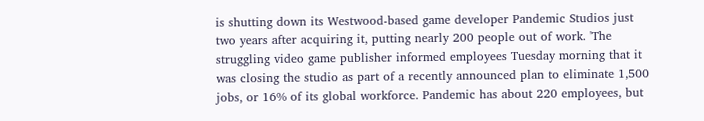is shutting down its Westwood-based game developer Pandemic Studios just two years after acquiring it, putting nearly 200 people out of work. 'The struggling video game publisher informed employees Tuesday morning that it was closing the studio as part of a recently announced plan to eliminate 1,500 jobs, or 16% of its global workforce. Pandemic has about 220 employees, but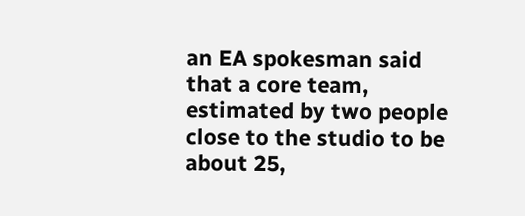an EA spokesman said that a core team, estimated by two people close to the studio to be about 25,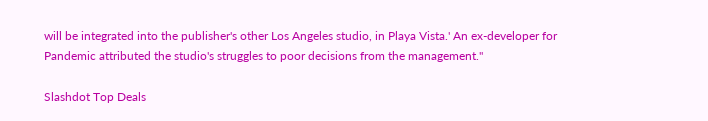will be integrated into the publisher's other Los Angeles studio, in Playa Vista.' An ex-developer for Pandemic attributed the studio's struggles to poor decisions from the management."

Slashdot Top Deals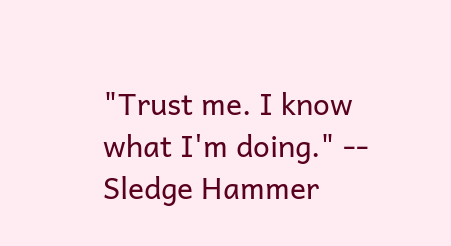"Trust me. I know what I'm doing." -- Sledge Hammer